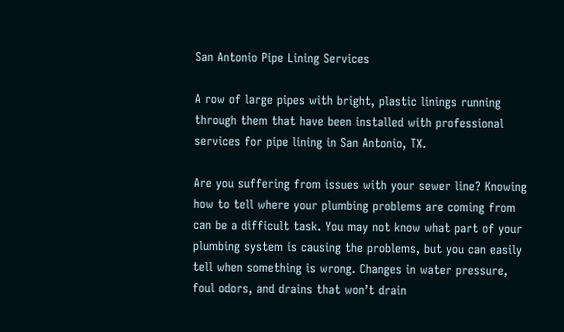San Antonio Pipe Lining Services

A row of large pipes with bright, plastic linings running through them that have been installed with professional services for pipe lining in San Antonio, TX.

Are you suffering from issues with your sewer line? Knowing how to tell where your plumbing problems are coming from can be a difficult task. You may not know what part of your plumbing system is causing the problems, but you can easily tell when something is wrong. Changes in water pressure, foul odors, and drains that won’t drain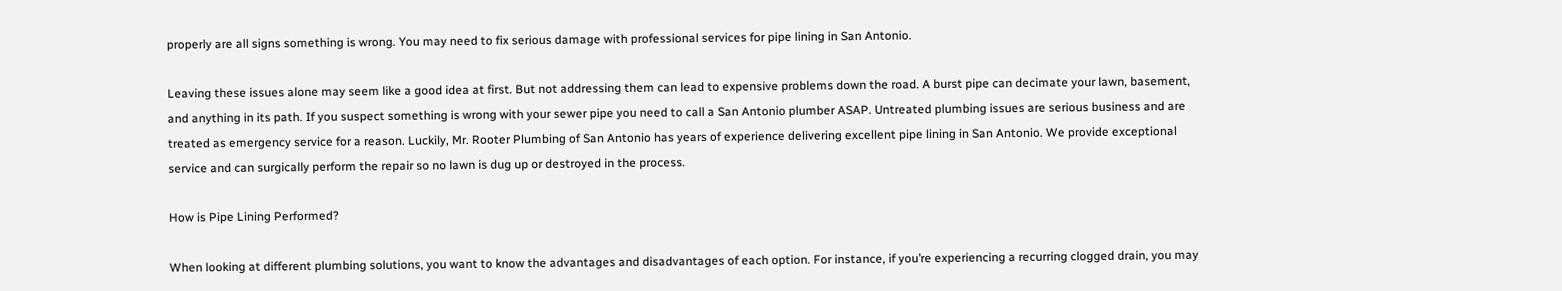properly are all signs something is wrong. You may need to fix serious damage with professional services for pipe lining in San Antonio.

Leaving these issues alone may seem like a good idea at first. But not addressing them can lead to expensive problems down the road. A burst pipe can decimate your lawn, basement, and anything in its path. If you suspect something is wrong with your sewer pipe you need to call a San Antonio plumber ASAP. Untreated plumbing issues are serious business and are treated as emergency service for a reason. Luckily, Mr. Rooter Plumbing of San Antonio has years of experience delivering excellent pipe lining in San Antonio. We provide exceptional service and can surgically perform the repair so no lawn is dug up or destroyed in the process.

How is Pipe Lining Performed?

When looking at different plumbing solutions, you want to know the advantages and disadvantages of each option. For instance, if you’re experiencing a recurring clogged drain, you may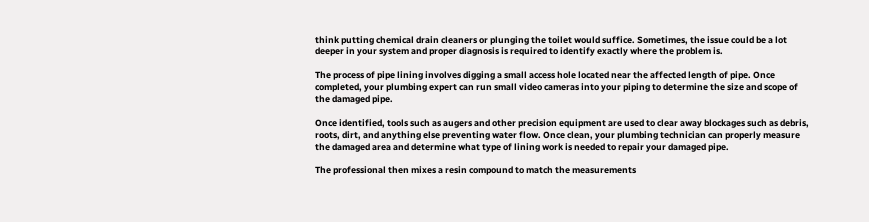think putting chemical drain cleaners or plunging the toilet would suffice. Sometimes, the issue could be a lot deeper in your system and proper diagnosis is required to identify exactly where the problem is.

The process of pipe lining involves digging a small access hole located near the affected length of pipe. Once completed, your plumbing expert can run small video cameras into your piping to determine the size and scope of the damaged pipe.

Once identified, tools such as augers and other precision equipment are used to clear away blockages such as debris, roots, dirt, and anything else preventing water flow. Once clean, your plumbing technician can properly measure the damaged area and determine what type of lining work is needed to repair your damaged pipe.

The professional then mixes a resin compound to match the measurements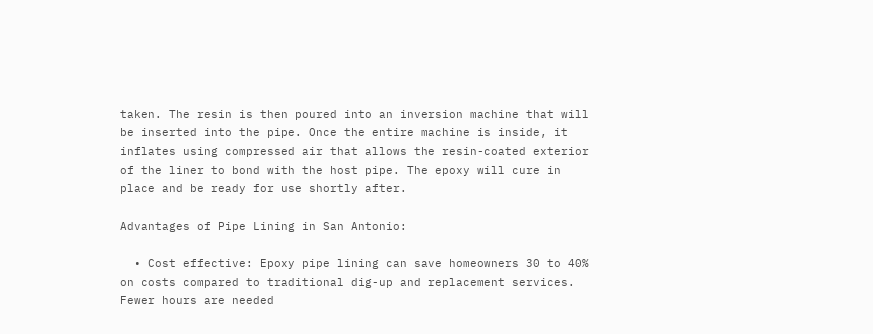taken. The resin is then poured into an inversion machine that will be inserted into the pipe. Once the entire machine is inside, it inflates using compressed air that allows the resin-coated exterior of the liner to bond with the host pipe. The epoxy will cure in place and be ready for use shortly after.

Advantages of Pipe Lining in San Antonio:

  • Cost effective: Epoxy pipe lining can save homeowners 30 to 40% on costs compared to traditional dig-up and replacement services. Fewer hours are needed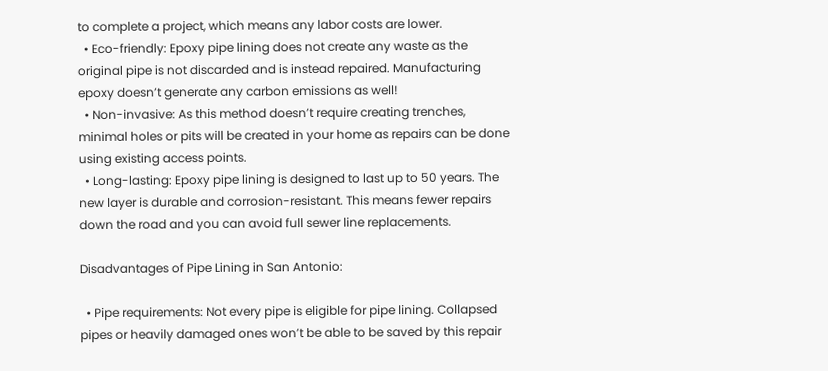to complete a project, which means any labor costs are lower.
  • Eco-friendly: Epoxy pipe lining does not create any waste as the original pipe is not discarded and is instead repaired. Manufacturing epoxy doesn’t generate any carbon emissions as well!
  • Non-invasive: As this method doesn’t require creating trenches, minimal holes or pits will be created in your home as repairs can be done using existing access points.
  • Long-lasting: Epoxy pipe lining is designed to last up to 50 years. The new layer is durable and corrosion-resistant. This means fewer repairs down the road and you can avoid full sewer line replacements.

Disadvantages of Pipe Lining in San Antonio:

  • Pipe requirements: Not every pipe is eligible for pipe lining. Collapsed pipes or heavily damaged ones won’t be able to be saved by this repair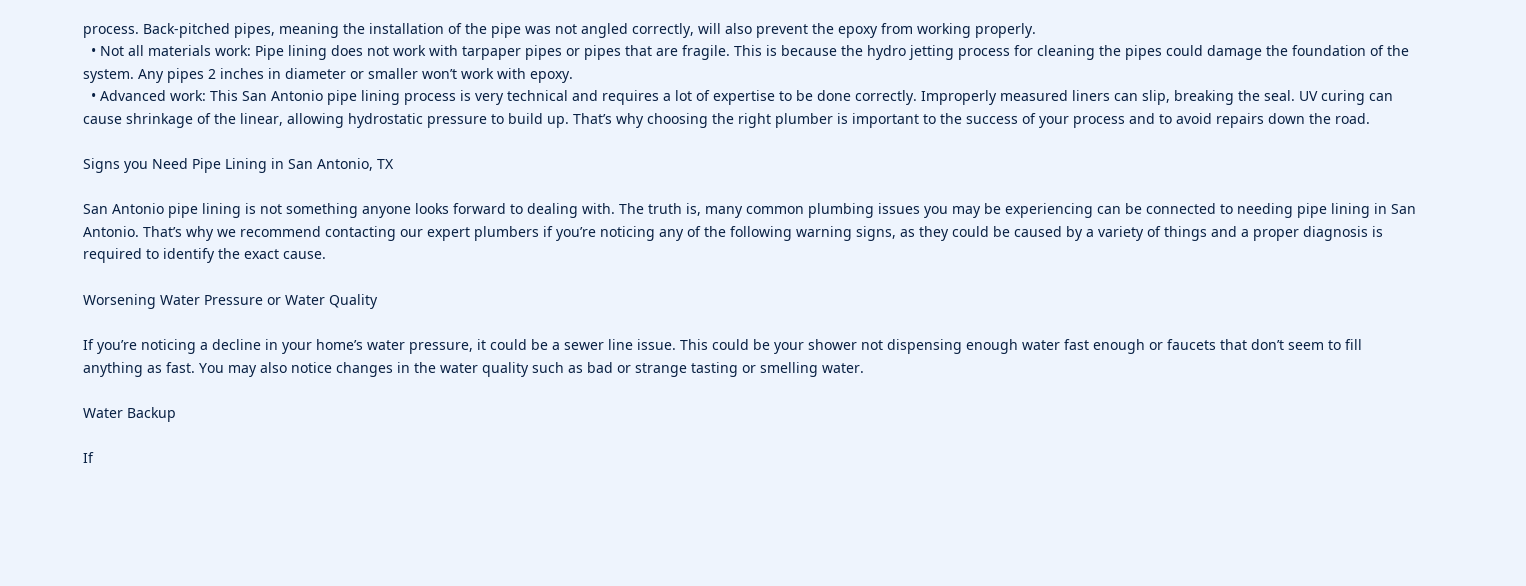process. Back-pitched pipes, meaning the installation of the pipe was not angled correctly, will also prevent the epoxy from working properly.
  • Not all materials work: Pipe lining does not work with tarpaper pipes or pipes that are fragile. This is because the hydro jetting process for cleaning the pipes could damage the foundation of the system. Any pipes 2 inches in diameter or smaller won’t work with epoxy.
  • Advanced work: This San Antonio pipe lining process is very technical and requires a lot of expertise to be done correctly. Improperly measured liners can slip, breaking the seal. UV curing can cause shrinkage of the linear, allowing hydrostatic pressure to build up. That’s why choosing the right plumber is important to the success of your process and to avoid repairs down the road.

Signs you Need Pipe Lining in San Antonio, TX

San Antonio pipe lining is not something anyone looks forward to dealing with. The truth is, many common plumbing issues you may be experiencing can be connected to needing pipe lining in San Antonio. That’s why we recommend contacting our expert plumbers if you’re noticing any of the following warning signs, as they could be caused by a variety of things and a proper diagnosis is required to identify the exact cause.

Worsening Water Pressure or Water Quality

If you’re noticing a decline in your home’s water pressure, it could be a sewer line issue. This could be your shower not dispensing enough water fast enough or faucets that don’t seem to fill anything as fast. You may also notice changes in the water quality such as bad or strange tasting or smelling water.

Water Backup

If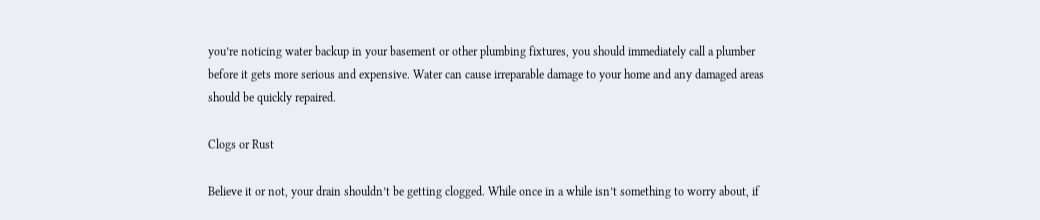you’re noticing water backup in your basement or other plumbing fixtures, you should immediately call a plumber before it gets more serious and expensive. Water can cause irreparable damage to your home and any damaged areas should be quickly repaired.

Clogs or Rust

Believe it or not, your drain shouldn’t be getting clogged. While once in a while isn’t something to worry about, if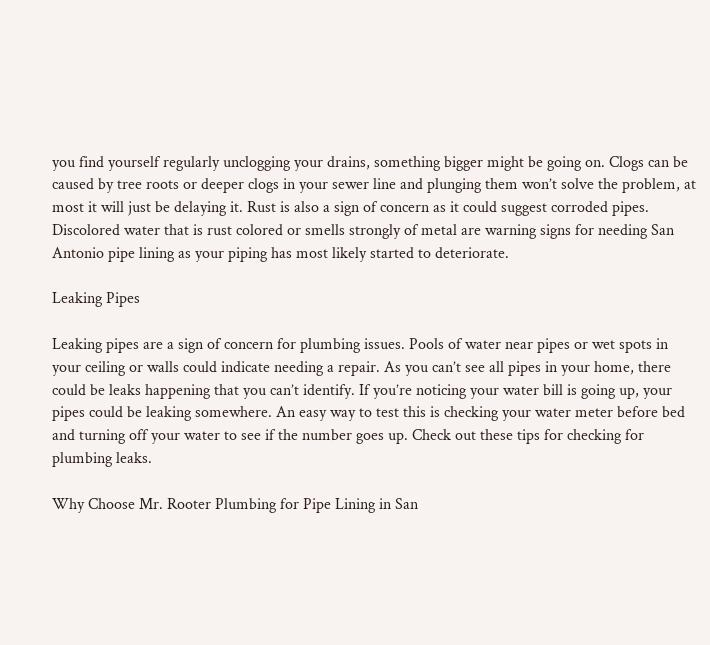you find yourself regularly unclogging your drains, something bigger might be going on. Clogs can be caused by tree roots or deeper clogs in your sewer line and plunging them won’t solve the problem, at most it will just be delaying it. Rust is also a sign of concern as it could suggest corroded pipes. Discolored water that is rust colored or smells strongly of metal are warning signs for needing San Antonio pipe lining as your piping has most likely started to deteriorate.

Leaking Pipes

Leaking pipes are a sign of concern for plumbing issues. Pools of water near pipes or wet spots in your ceiling or walls could indicate needing a repair. As you can’t see all pipes in your home, there could be leaks happening that you can’t identify. If you’re noticing your water bill is going up, your pipes could be leaking somewhere. An easy way to test this is checking your water meter before bed and turning off your water to see if the number goes up. Check out these tips for checking for plumbing leaks.

Why Choose Mr. Rooter Plumbing for Pipe Lining in San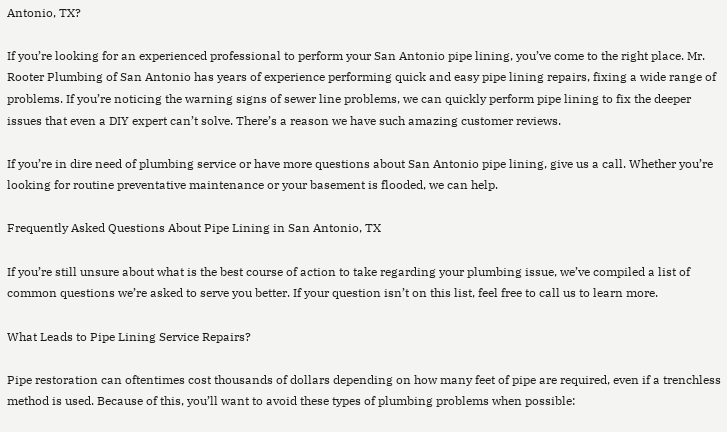Antonio, TX?

If you’re looking for an experienced professional to perform your San Antonio pipe lining, you’ve come to the right place. Mr. Rooter Plumbing of San Antonio has years of experience performing quick and easy pipe lining repairs, fixing a wide range of problems. If you’re noticing the warning signs of sewer line problems, we can quickly perform pipe lining to fix the deeper issues that even a DIY expert can’t solve. There’s a reason we have such amazing customer reviews.

If you’re in dire need of plumbing service or have more questions about San Antonio pipe lining, give us a call. Whether you’re looking for routine preventative maintenance or your basement is flooded, we can help.

Frequently Asked Questions About Pipe Lining in San Antonio, TX

If you’re still unsure about what is the best course of action to take regarding your plumbing issue, we’ve compiled a list of common questions we’re asked to serve you better. If your question isn’t on this list, feel free to call us to learn more.

What Leads to Pipe Lining Service Repairs?

Pipe restoration can oftentimes cost thousands of dollars depending on how many feet of pipe are required, even if a trenchless method is used. Because of this, you’ll want to avoid these types of plumbing problems when possible: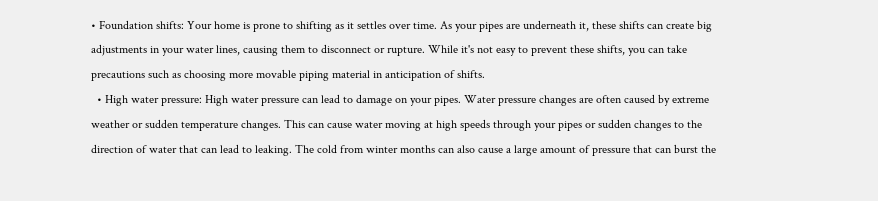• Foundation shifts: Your home is prone to shifting as it settles over time. As your pipes are underneath it, these shifts can create big adjustments in your water lines, causing them to disconnect or rupture. While it's not easy to prevent these shifts, you can take precautions such as choosing more movable piping material in anticipation of shifts.
  • High water pressure: High water pressure can lead to damage on your pipes. Water pressure changes are often caused by extreme weather or sudden temperature changes. This can cause water moving at high speeds through your pipes or sudden changes to the direction of water that can lead to leaking. The cold from winter months can also cause a large amount of pressure that can burst the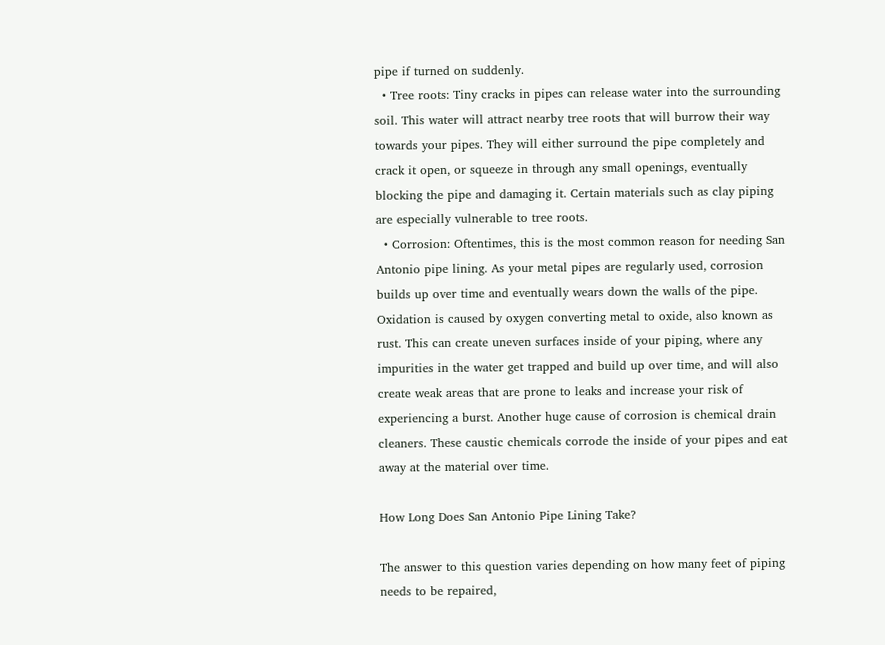pipe if turned on suddenly.
  • Tree roots: Tiny cracks in pipes can release water into the surrounding soil. This water will attract nearby tree roots that will burrow their way towards your pipes. They will either surround the pipe completely and crack it open, or squeeze in through any small openings, eventually blocking the pipe and damaging it. Certain materials such as clay piping are especially vulnerable to tree roots.
  • Corrosion: Oftentimes, this is the most common reason for needing San Antonio pipe lining. As your metal pipes are regularly used, corrosion builds up over time and eventually wears down the walls of the pipe. Oxidation is caused by oxygen converting metal to oxide, also known as rust. This can create uneven surfaces inside of your piping, where any impurities in the water get trapped and build up over time, and will also create weak areas that are prone to leaks and increase your risk of experiencing a burst. Another huge cause of corrosion is chemical drain cleaners. These caustic chemicals corrode the inside of your pipes and eat away at the material over time.

How Long Does San Antonio Pipe Lining Take?

The answer to this question varies depending on how many feet of piping needs to be repaired,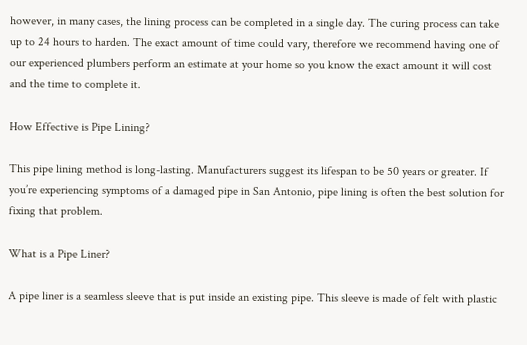however, in many cases, the lining process can be completed in a single day. The curing process can take up to 24 hours to harden. The exact amount of time could vary, therefore we recommend having one of our experienced plumbers perform an estimate at your home so you know the exact amount it will cost and the time to complete it.

How Effective is Pipe Lining?

This pipe lining method is long-lasting. Manufacturers suggest its lifespan to be 50 years or greater. If you’re experiencing symptoms of a damaged pipe in San Antonio, pipe lining is often the best solution for fixing that problem.

What is a Pipe Liner?

A pipe liner is a seamless sleeve that is put inside an existing pipe. This sleeve is made of felt with plastic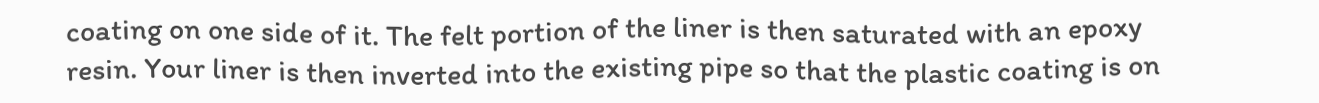coating on one side of it. The felt portion of the liner is then saturated with an epoxy resin. Your liner is then inverted into the existing pipe so that the plastic coating is on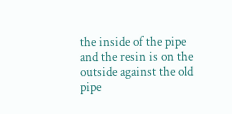the inside of the pipe and the resin is on the outside against the old pipe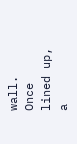wall. Once lined up, a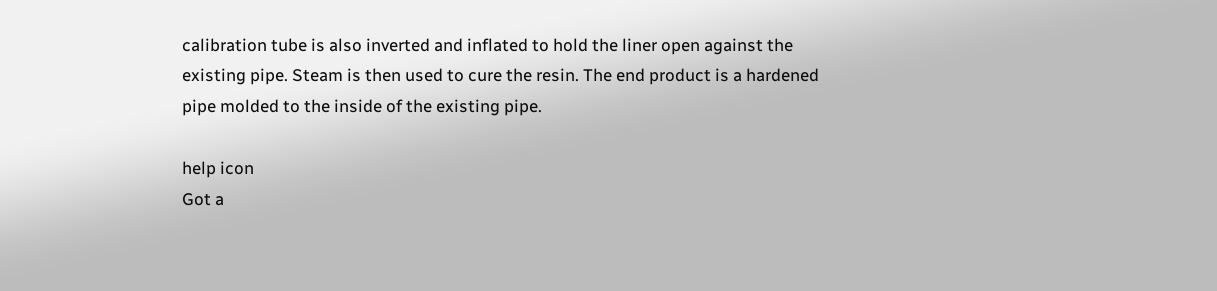calibration tube is also inverted and inflated to hold the liner open against the existing pipe. Steam is then used to cure the resin. The end product is a hardened pipe molded to the inside of the existing pipe.

help icon
Got a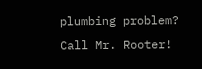plumbing problem? Call Mr. Rooter!